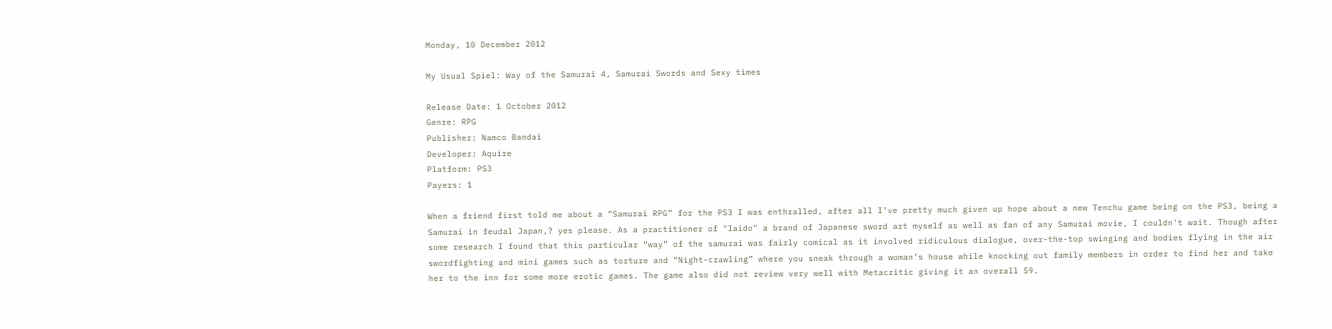Monday, 10 December 2012

My Usual Spiel: Way of the Samurai 4, Samurai Swords and Sexy times

Release Date: 1 October 2012
Genre: RPG
Publisher: Namco Bandai
Developer: Aquire
Platform: PS3
Payers: 1

When a friend first told me about a “Samurai RPG” for the PS3 I was enthralled, after all I’ve pretty much given up hope about a new Tenchu game being on the PS3, being a Samurai in feudal Japan,? yes please. As a practitioner of "Iaido" a brand of Japanese sword art myself as well as fan of any Samurai movie, I couldn't wait. Though after some research I found that this particular “way” of the samurai was fairly comical as it involved ridiculous dialogue, over-the-top swinging and bodies flying in the air swordfighting and mini games such as torture and “Night-crawling” where you sneak through a woman’s house while knocking out family members in order to find her and take her to the inn for some more erotic games. The game also did not review very well with Metacritic giving it an overall 59.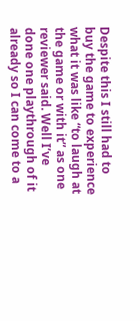Despite this I still had to buy the game to experience what it was like “to laugh at the game or with it” as one reviewer said. Well I’ve done one playthrough of it already so I can come to a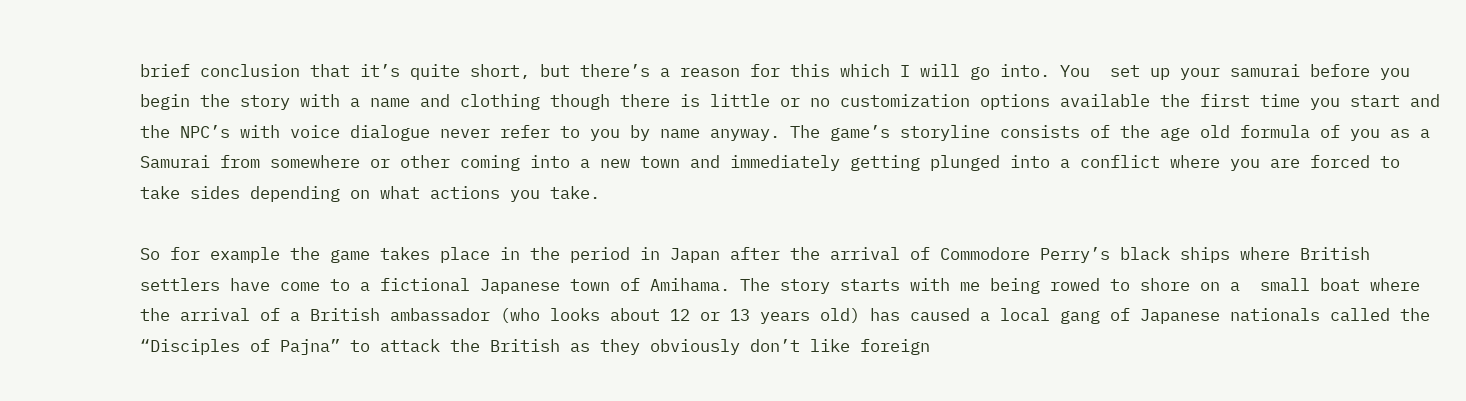brief conclusion that it’s quite short, but there’s a reason for this which I will go into. You  set up your samurai before you begin the story with a name and clothing though there is little or no customization options available the first time you start and the NPC’s with voice dialogue never refer to you by name anyway. The game’s storyline consists of the age old formula of you as a Samurai from somewhere or other coming into a new town and immediately getting plunged into a conflict where you are forced to take sides depending on what actions you take.

So for example the game takes place in the period in Japan after the arrival of Commodore Perry’s black ships where British settlers have come to a fictional Japanese town of Amihama. The story starts with me being rowed to shore on a  small boat where the arrival of a British ambassador (who looks about 12 or 13 years old) has caused a local gang of Japanese nationals called the “Disciples of Pajna” to attack the British as they obviously don’t like foreign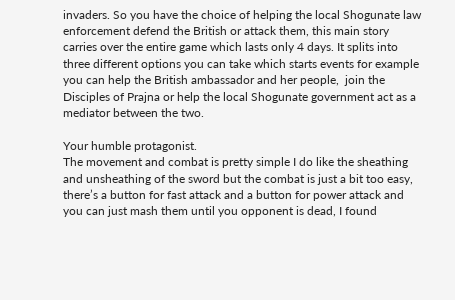invaders. So you have the choice of helping the local Shogunate law enforcement defend the British or attack them, this main story carries over the entire game which lasts only 4 days. It splits into three different options you can take which starts events for example you can help the British ambassador and her people,  join the Disciples of Prajna or help the local Shogunate government act as a mediator between the two.

Your humble protagonist.
The movement and combat is pretty simple I do like the sheathing and unsheathing of the sword but the combat is just a bit too easy, there’s a button for fast attack and a button for power attack and you can just mash them until you opponent is dead, I found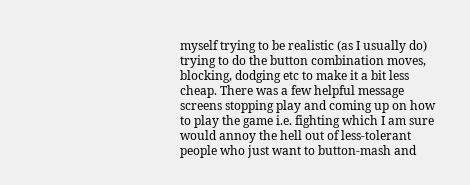myself trying to be realistic (as I usually do) trying to do the button combination moves, blocking, dodging etc to make it a bit less cheap. There was a few helpful message screens stopping play and coming up on how to play the game i.e. fighting which I am sure would annoy the hell out of less-tolerant people who just want to button-mash and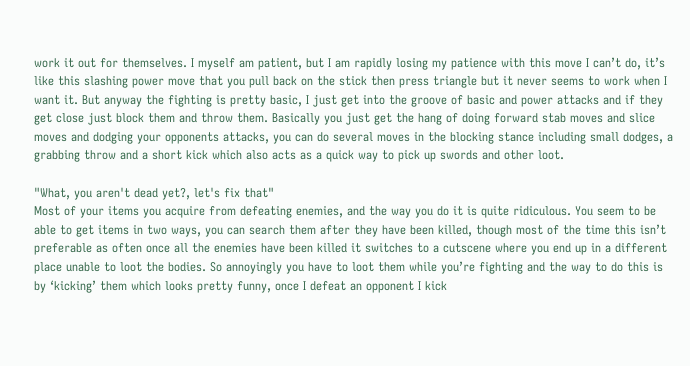work it out for themselves. I myself am patient, but I am rapidly losing my patience with this move I can’t do, it’s like this slashing power move that you pull back on the stick then press triangle but it never seems to work when I want it. But anyway the fighting is pretty basic, I just get into the groove of basic and power attacks and if they get close just block them and throw them. Basically you just get the hang of doing forward stab moves and slice moves and dodging your opponents attacks, you can do several moves in the blocking stance including small dodges, a grabbing throw and a short kick which also acts as a quick way to pick up swords and other loot.

"What, you aren't dead yet?, let's fix that"
Most of your items you acquire from defeating enemies, and the way you do it is quite ridiculous. You seem to be able to get items in two ways, you can search them after they have been killed, though most of the time this isn’t preferable as often once all the enemies have been killed it switches to a cutscene where you end up in a different place unable to loot the bodies. So annoyingly you have to loot them while you’re fighting and the way to do this is by ‘kicking’ them which looks pretty funny, once I defeat an opponent I kick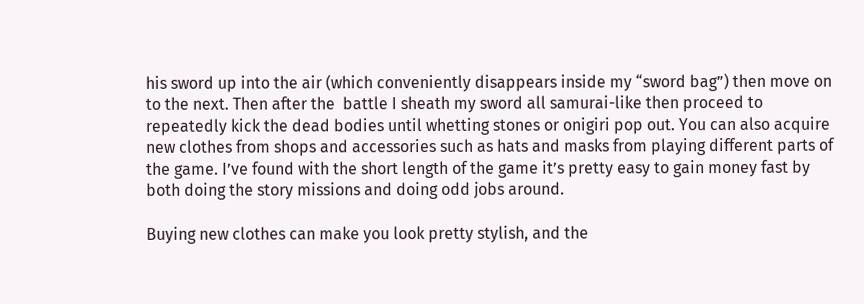his sword up into the air (which conveniently disappears inside my “sword bag”) then move on to the next. Then after the  battle I sheath my sword all samurai-like then proceed to repeatedly kick the dead bodies until whetting stones or onigiri pop out. You can also acquire new clothes from shops and accessories such as hats and masks from playing different parts of the game. I’ve found with the short length of the game it’s pretty easy to gain money fast by both doing the story missions and doing odd jobs around.

Buying new clothes can make you look pretty stylish, and the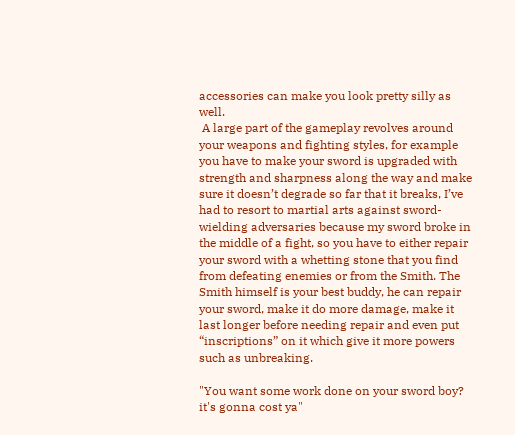accessories can make you look pretty silly as well.
 A large part of the gameplay revolves around your weapons and fighting styles, for example you have to make your sword is upgraded with strength and sharpness along the way and make sure it doesn’t degrade so far that it breaks, I’ve had to resort to martial arts against sword-wielding adversaries because my sword broke in the middle of a fight, so you have to either repair your sword with a whetting stone that you find from defeating enemies or from the Smith. The Smith himself is your best buddy, he can repair your sword, make it do more damage, make it last longer before needing repair and even put “inscriptions” on it which give it more powers such as unbreaking.

"You want some work done on your sword boy? it's gonna cost ya"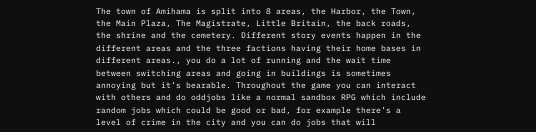The town of Amihama is split into 8 areas, the Harbor, the Town, the Main Plaza, The Magistrate, Little Britain, the back roads, the shrine and the cemetery. Different story events happen in the different areas and the three factions having their home bases in different areas., you do a lot of running and the wait time between switching areas and going in buildings is sometimes annoying but it’s bearable. Throughout the game you can interact with others and do oddjobs like a normal sandbox RPG which include random jobs which could be good or bad, for example there’s a level of crime in the city and you can do jobs that will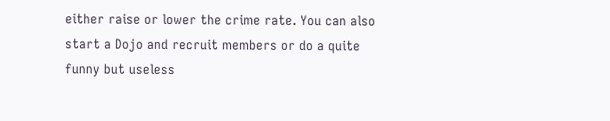either raise or lower the crime rate. You can also start a Dojo and recruit members or do a quite funny but useless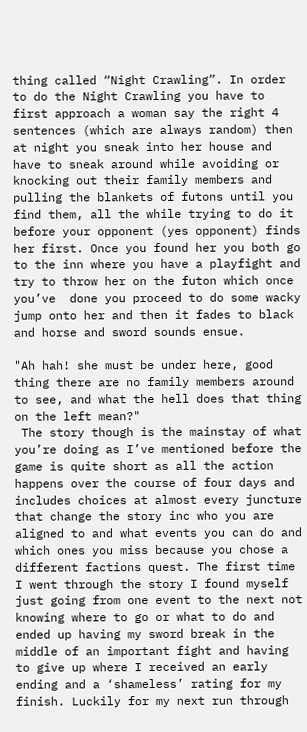thing called “Night Crawling”. In order to do the Night Crawling you have to first approach a woman say the right 4 sentences (which are always random) then at night you sneak into her house and have to sneak around while avoiding or knocking out their family members and pulling the blankets of futons until you find them, all the while trying to do it before your opponent (yes opponent) finds her first. Once you found her you both go to the inn where you have a playfight and try to throw her on the futon which once you’ve  done you proceed to do some wacky jump onto her and then it fades to black and horse and sword sounds ensue.

"Ah hah! she must be under here, good thing there are no family members around to see, and what the hell does that thing on the left mean?"
 The story though is the mainstay of what you’re doing as I’ve mentioned before the game is quite short as all the action happens over the course of four days and includes choices at almost every juncture that change the story inc who you are aligned to and what events you can do and which ones you miss because you chose a different factions quest. The first time I went through the story I found myself just going from one event to the next not knowing where to go or what to do and ended up having my sword break in the middle of an important fight and having to give up where I received an early ending and a ‘shameless’ rating for my finish. Luckily for my next run through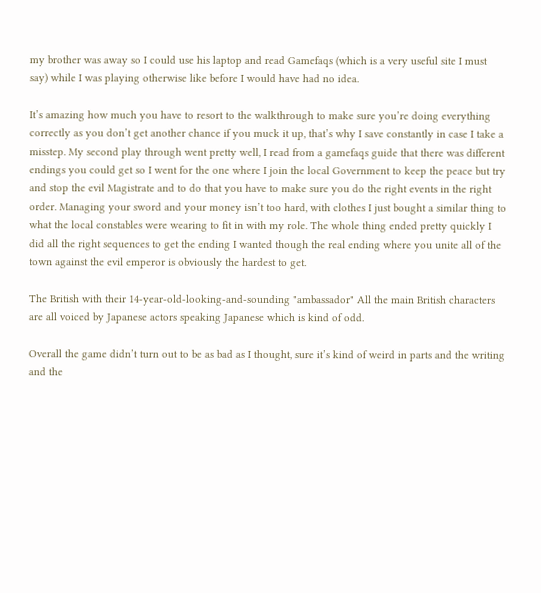my brother was away so I could use his laptop and read Gamefaqs (which is a very useful site I must say) while I was playing otherwise like before I would have had no idea.

It’s amazing how much you have to resort to the walkthrough to make sure you’re doing everything correctly as you don’t get another chance if you muck it up, that’s why I save constantly in case I take a misstep. My second play through went pretty well, I read from a gamefaqs guide that there was different endings you could get so I went for the one where I join the local Government to keep the peace but try and stop the evil Magistrate and to do that you have to make sure you do the right events in the right order. Managing your sword and your money isn’t too hard, with clothes I just bought a similar thing to what the local constables were wearing to fit in with my role. The whole thing ended pretty quickly I did all the right sequences to get the ending I wanted though the real ending where you unite all of the town against the evil emperor is obviously the hardest to get.

The British with their 14-year-old-looking-and-sounding "ambassador" All the main British characters are all voiced by Japanese actors speaking Japanese which is kind of odd.

Overall the game didn’t turn out to be as bad as I thought, sure it’s kind of weird in parts and the writing and the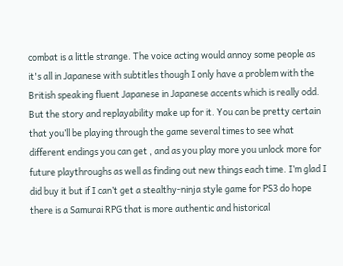combat is a little strange. The voice acting would annoy some people as it's all in Japanese with subtitles though I only have a problem with the British speaking fluent Japanese in Japanese accents which is really odd. But the story and replayability make up for it. You can be pretty certain that you’ll be playing through the game several times to see what different endings you can get , and as you play more you unlock more for future playthroughs as well as finding out new things each time. I’m glad I did buy it but if I can’t get a stealthy-ninja style game for PS3 do hope there is a Samurai RPG that is more authentic and historical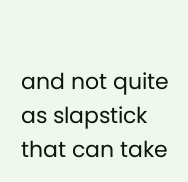and not quite as slapstick that can take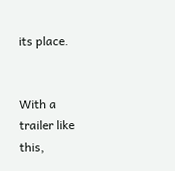its place.


With a trailer like this,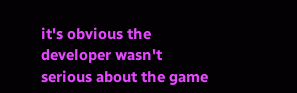it's obvious the developer wasn't serious about the game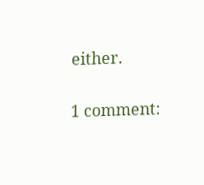either.


1 comment: